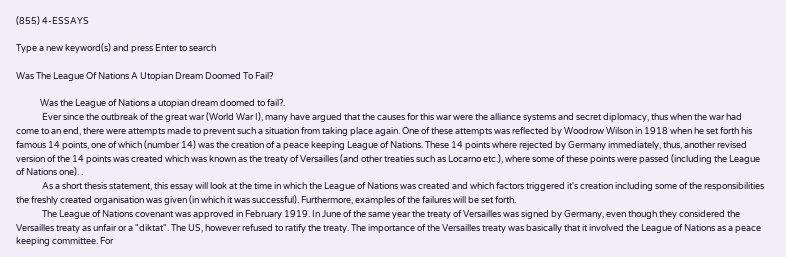(855) 4-ESSAYS

Type a new keyword(s) and press Enter to search

Was The League Of Nations A Utopian Dream Doomed To Fail?

            Was the League of Nations a utopian dream doomed to fail?.
             Ever since the outbreak of the great war (World War I), many have argued that the causes for this war were the alliance systems and secret diplomacy, thus when the war had come to an end, there were attempts made to prevent such a situation from taking place again. One of these attempts was reflected by Woodrow Wilson in 1918 when he set forth his famous 14 points, one of which (number 14) was the creation of a peace keeping League of Nations. These 14 points where rejected by Germany immediately, thus, another revised version of the 14 points was created which was known as the treaty of Versailles (and other treaties such as Locarno etc.), where some of these points were passed (including the League of Nations one). .
             As a short thesis statement, this essay will look at the time in which the League of Nations was created and which factors triggered it's creation including some of the responsibilities the freshly created organisation was given (in which it was successful). Furthermore, examples of the failures will be set forth.
             The League of Nations covenant was approved in February 1919. In June of the same year the treaty of Versailles was signed by Germany, even though they considered the Versailles treaty as unfair or a "diktat". The US, however refused to ratify the treaty. The importance of the Versailles treaty was basically that it involved the League of Nations as a peace keeping committee. For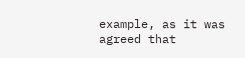example, as it was agreed that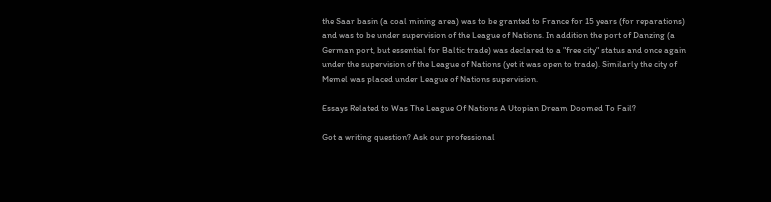the Saar basin (a coal mining area) was to be granted to France for 15 years (for reparations) and was to be under supervision of the League of Nations. In addition the port of Danzing (a German port, but essential for Baltic trade) was declared to a "free city" status and once again under the supervision of the League of Nations (yet it was open to trade). Similarly the city of Memel was placed under League of Nations supervision.

Essays Related to Was The League Of Nations A Utopian Dream Doomed To Fail?

Got a writing question? Ask our professional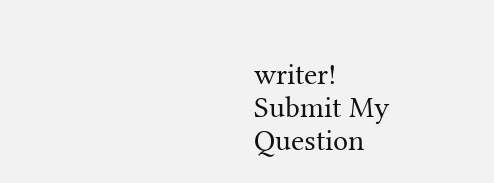writer!
Submit My Question